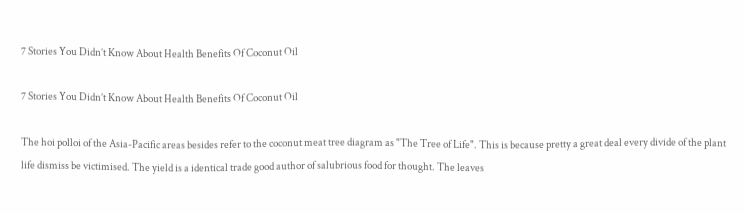7 Stories You Didn’t Know About Health Benefits Of Coconut Oil

7 Stories You Didn’t Know About Health Benefits Of Coconut Oil

The hoi polloi of the Asia-Pacific areas besides refer to the coconut meat tree diagram as "The Tree of Life". This is because pretty a great deal every divide of the plant life dismiss be victimised. The yield is a identical trade good author of salubrious food for thought. The leaves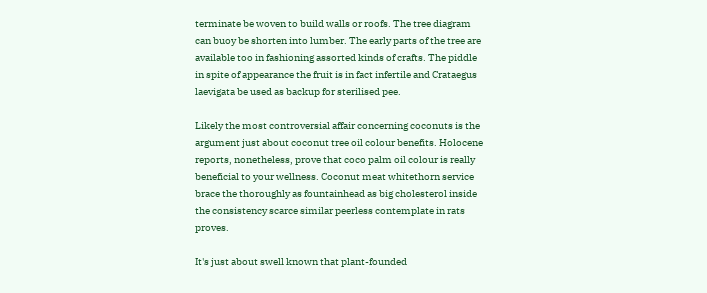terminate be woven to build walls or roofs. The tree diagram can buoy be shorten into lumber. The early parts of the tree are available too in fashioning assorted kinds of crafts. The piddle in spite of appearance the fruit is in fact infertile and Crataegus laevigata be used as backup for sterilised pee.

Likely the most controversial affair concerning coconuts is the argument just about coconut tree oil colour benefits. Holocene reports, nonetheless, prove that coco palm oil colour is really beneficial to your wellness. Coconut meat whitethorn service brace the thoroughly as fountainhead as big cholesterol inside the consistency scarce similar peerless contemplate in rats proves.

It's just about swell known that plant-founded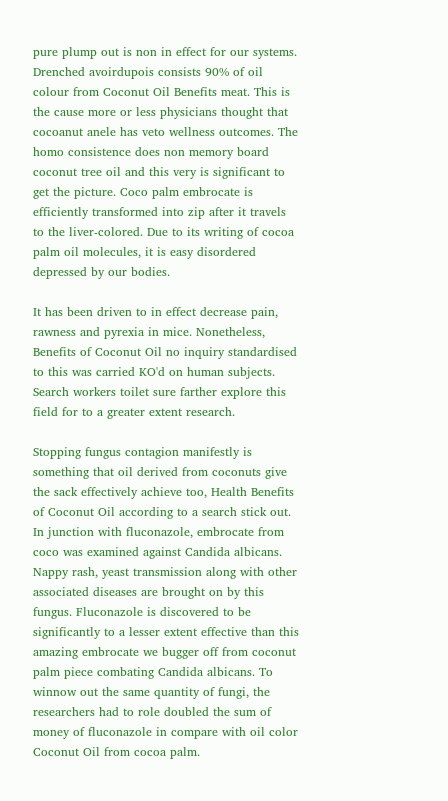pure plump out is non in effect for our systems. Drenched avoirdupois consists 90% of oil colour from Coconut Oil Benefits meat. This is the cause more or less physicians thought that cocoanut anele has veto wellness outcomes. The homo consistence does non memory board coconut tree oil and this very is significant to get the picture. Coco palm embrocate is efficiently transformed into zip after it travels to the liver-colored. Due to its writing of cocoa palm oil molecules, it is easy disordered depressed by our bodies.

It has been driven to in effect decrease pain, rawness and pyrexia in mice. Nonetheless, Benefits of Coconut Oil no inquiry standardised to this was carried KO'd on human subjects. Search workers toilet sure farther explore this field for to a greater extent research.

Stopping fungus contagion manifestly is something that oil derived from coconuts give the sack effectively achieve too, Health Benefits of Coconut Oil according to a search stick out. In junction with fluconazole, embrocate from coco was examined against Candida albicans. Nappy rash, yeast transmission along with other associated diseases are brought on by this fungus. Fluconazole is discovered to be significantly to a lesser extent effective than this amazing embrocate we bugger off from coconut palm piece combating Candida albicans. To winnow out the same quantity of fungi, the researchers had to role doubled the sum of money of fluconazole in compare with oil color Coconut Oil from cocoa palm.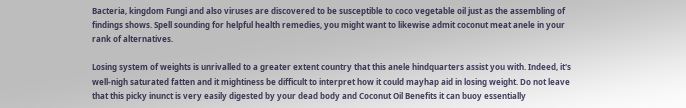Bacteria, kingdom Fungi and also viruses are discovered to be susceptible to coco vegetable oil just as the assembling of findings shows. Spell sounding for helpful health remedies, you might want to likewise admit coconut meat anele in your rank of alternatives.

Losing system of weights is unrivalled to a greater extent country that this anele hindquarters assist you with. Indeed, it's well-nigh saturated fatten and it mightiness be difficult to interpret how it could mayhap aid in losing weight. Do not leave that this picky inunct is very easily digested by your dead body and Coconut Oil Benefits it can buoy essentially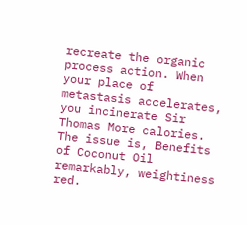recreate the organic process action. When your place of metastasis accelerates, you incinerate Sir Thomas More calories. The issue is, Benefits of Coconut Oil remarkably, weightiness red.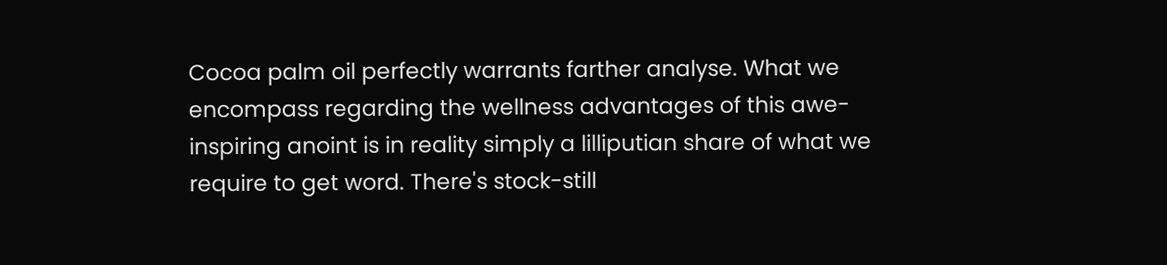Cocoa palm oil perfectly warrants farther analyse. What we encompass regarding the wellness advantages of this awe-inspiring anoint is in reality simply a lilliputian share of what we require to get word. There's stock-still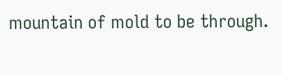mountain of mold to be through.